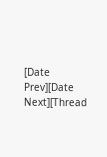[Date Prev][Date Next][Thread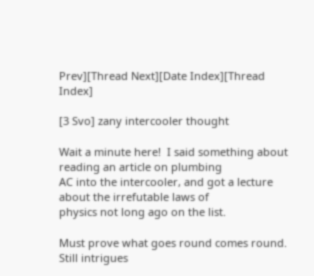Prev][Thread Next][Date Index][Thread Index]

[3 Svo] zany intercooler thought

Wait a minute here!  I said something about reading an article on plumbing
AC into the intercooler, and got a lecture about the irrefutable laws of
physics not long ago on the list.

Must prove what goes round comes round.  Still intrigues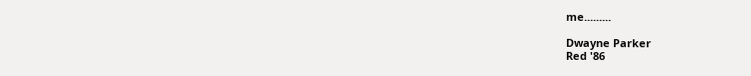me.........

Dwayne Parker
Red '86